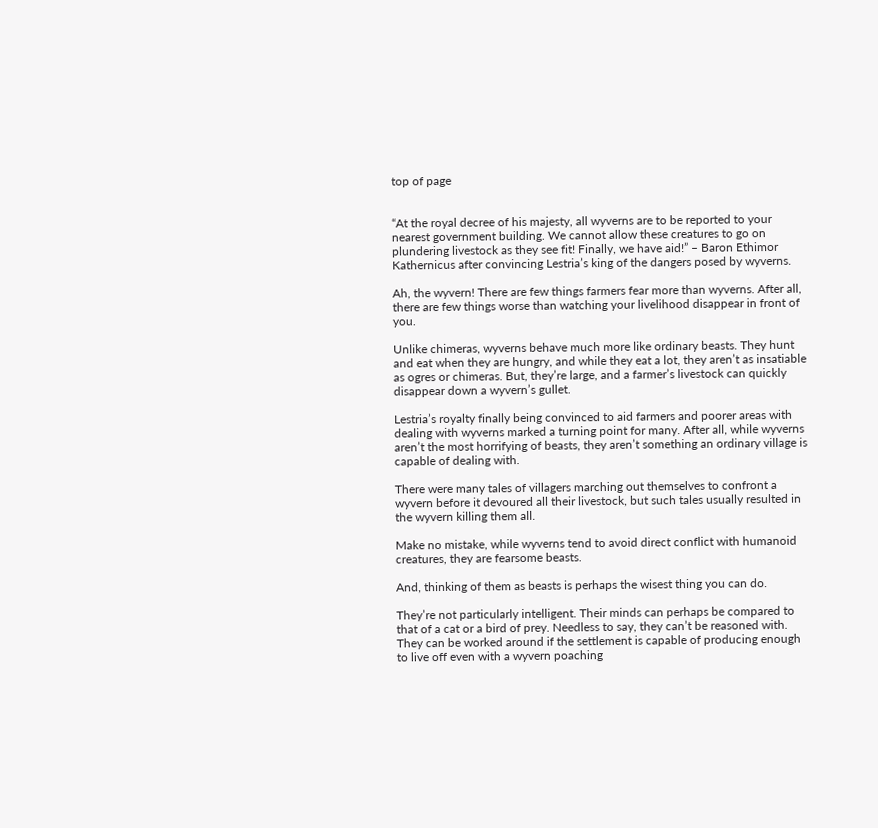top of page


“At the royal decree of his majesty, all wyverns are to be reported to your nearest government building. We cannot allow these creatures to go on plundering livestock as they see fit! Finally, we have aid!” – Baron Ethimor Kathernicus after convincing Lestria’s king of the dangers posed by wyverns.

Ah, the wyvern! There are few things farmers fear more than wyverns. After all, there are few things worse than watching your livelihood disappear in front of you.

Unlike chimeras, wyverns behave much more like ordinary beasts. They hunt and eat when they are hungry, and while they eat a lot, they aren’t as insatiable as ogres or chimeras. But, they’re large, and a farmer’s livestock can quickly disappear down a wyvern’s gullet.

Lestria’s royalty finally being convinced to aid farmers and poorer areas with dealing with wyverns marked a turning point for many. After all, while wyverns aren’t the most horrifying of beasts, they aren’t something an ordinary village is capable of dealing with.

There were many tales of villagers marching out themselves to confront a wyvern before it devoured all their livestock, but such tales usually resulted in the wyvern killing them all.

Make no mistake, while wyverns tend to avoid direct conflict with humanoid creatures, they are fearsome beasts.

And, thinking of them as beasts is perhaps the wisest thing you can do.

They’re not particularly intelligent. Their minds can perhaps be compared to that of a cat or a bird of prey. Needless to say, they can’t be reasoned with. They can be worked around if the settlement is capable of producing enough to live off even with a wyvern poaching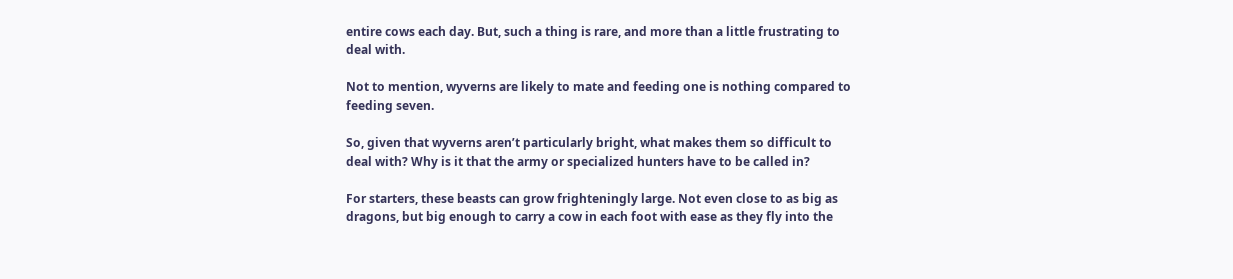entire cows each day. But, such a thing is rare, and more than a little frustrating to deal with.

Not to mention, wyverns are likely to mate and feeding one is nothing compared to feeding seven.

So, given that wyverns aren’t particularly bright, what makes them so difficult to deal with? Why is it that the army or specialized hunters have to be called in?

For starters, these beasts can grow frighteningly large. Not even close to as big as dragons, but big enough to carry a cow in each foot with ease as they fly into the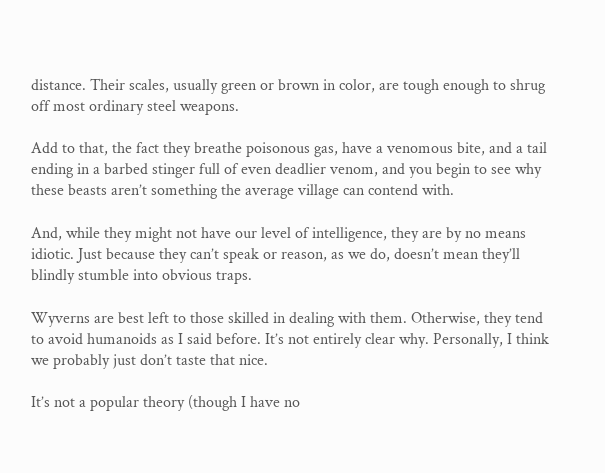distance. Their scales, usually green or brown in color, are tough enough to shrug off most ordinary steel weapons.

Add to that, the fact they breathe poisonous gas, have a venomous bite, and a tail ending in a barbed stinger full of even deadlier venom, and you begin to see why these beasts aren’t something the average village can contend with.

And, while they might not have our level of intelligence, they are by no means idiotic. Just because they can’t speak or reason, as we do, doesn’t mean they’ll blindly stumble into obvious traps.

Wyverns are best left to those skilled in dealing with them. Otherwise, they tend to avoid humanoids as I said before. It’s not entirely clear why. Personally, I think we probably just don’t taste that nice.

It’s not a popular theory (though I have no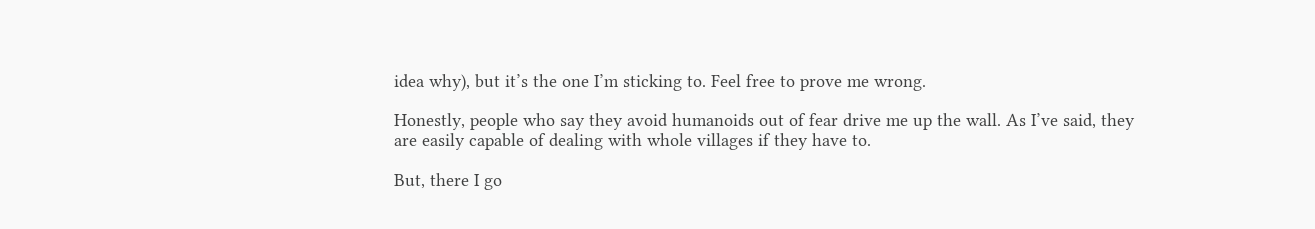idea why), but it’s the one I’m sticking to. Feel free to prove me wrong.

Honestly, people who say they avoid humanoids out of fear drive me up the wall. As I’ve said, they are easily capable of dealing with whole villages if they have to.

But, there I go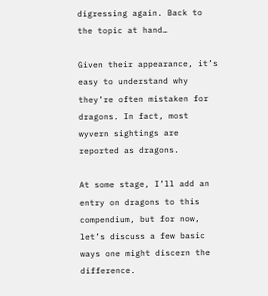digressing again. Back to the topic at hand…

Given their appearance, it’s easy to understand why they’re often mistaken for dragons. In fact, most wyvern sightings are reported as dragons.

At some stage, I’ll add an entry on dragons to this compendium, but for now, let’s discuss a few basic ways one might discern the difference.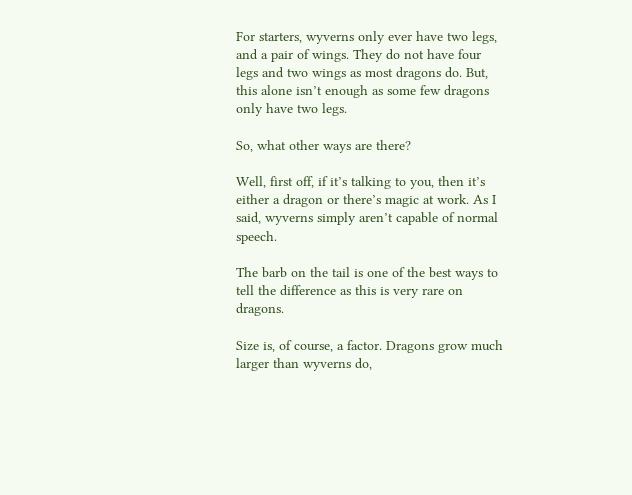For starters, wyverns only ever have two legs, and a pair of wings. They do not have four legs and two wings as most dragons do. But, this alone isn’t enough as some few dragons only have two legs.

So, what other ways are there?

Well, first off, if it’s talking to you, then it’s either a dragon or there’s magic at work. As I said, wyverns simply aren’t capable of normal speech.

The barb on the tail is one of the best ways to tell the difference as this is very rare on dragons.

Size is, of course, a factor. Dragons grow much larger than wyverns do,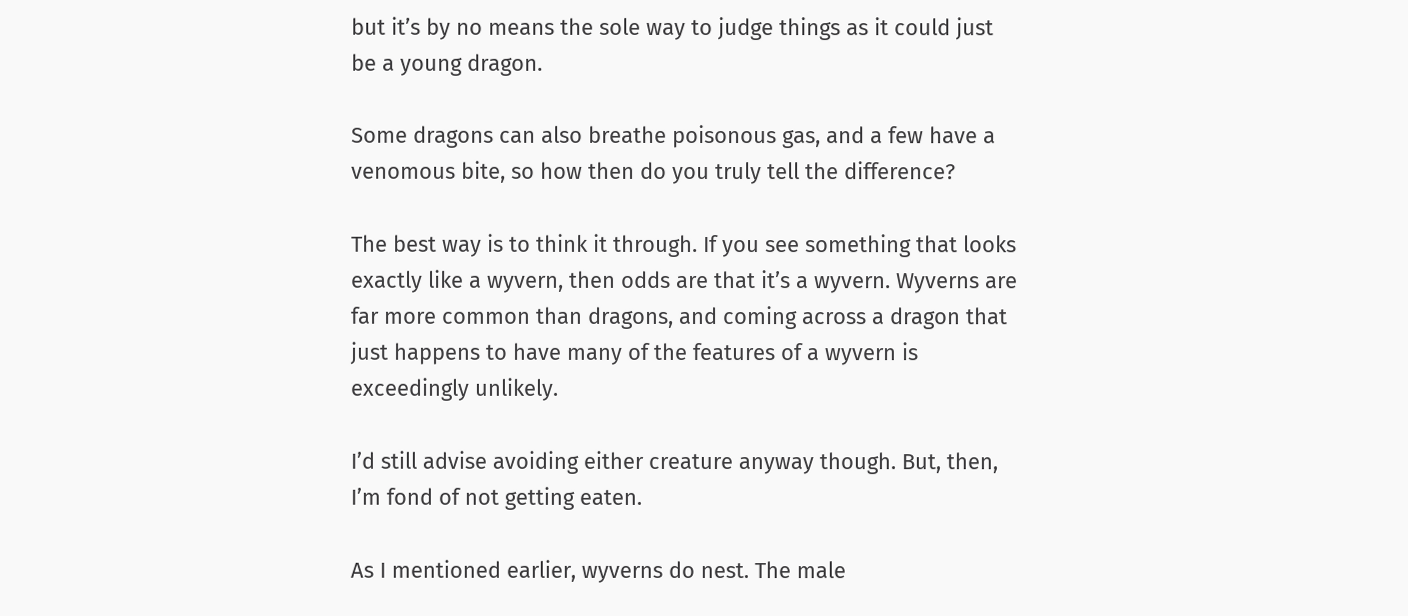but it’s by no means the sole way to judge things as it could just be a young dragon.

Some dragons can also breathe poisonous gas, and a few have a venomous bite, so how then do you truly tell the difference?

The best way is to think it through. If you see something that looks exactly like a wyvern, then odds are that it’s a wyvern. Wyverns are far more common than dragons, and coming across a dragon that just happens to have many of the features of a wyvern is exceedingly unlikely.

I’d still advise avoiding either creature anyway though. But, then, I’m fond of not getting eaten.

As I mentioned earlier, wyverns do nest. The male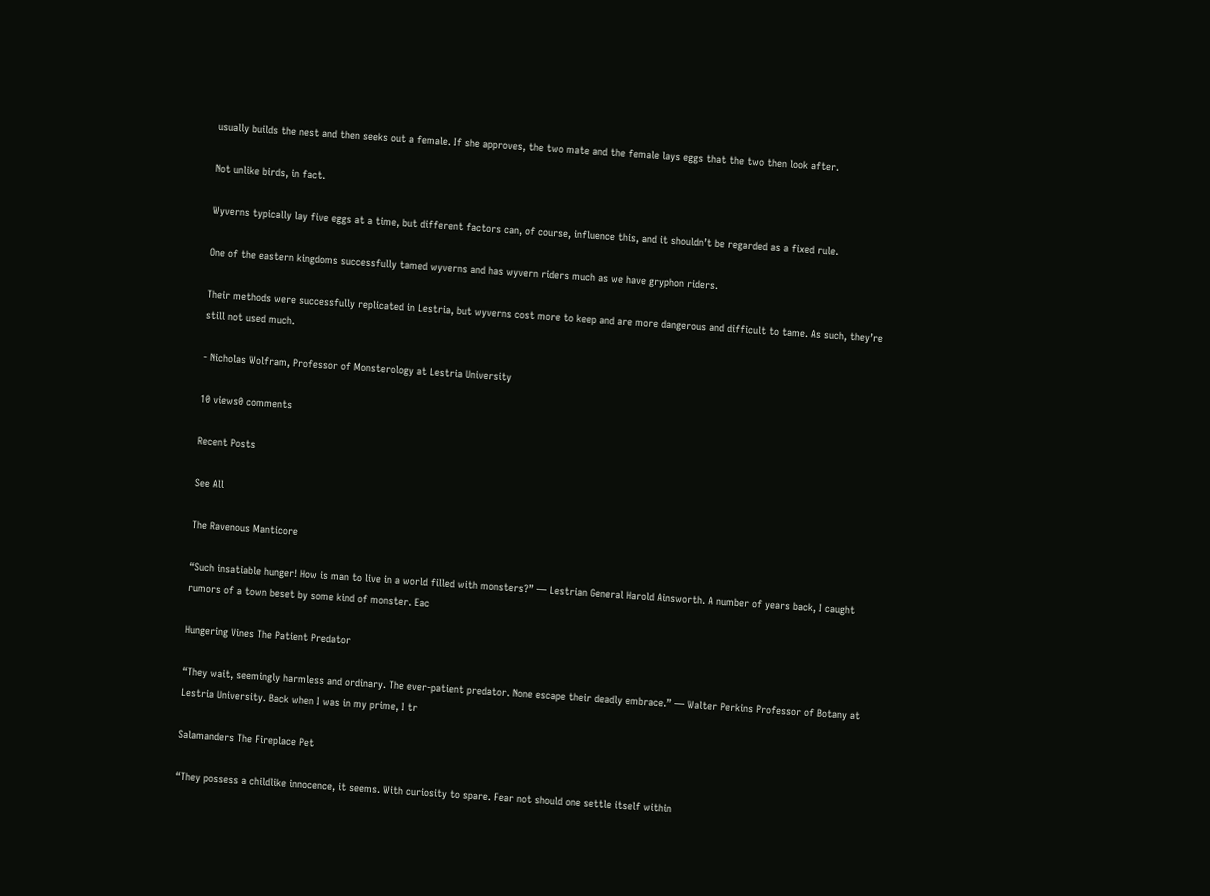usually builds the nest and then seeks out a female. If she approves, the two mate and the female lays eggs that the two then look after.

Not unlike birds, in fact.

Wyverns typically lay five eggs at a time, but different factors can, of course, influence this, and it shouldn’t be regarded as a fixed rule.

One of the eastern kingdoms successfully tamed wyverns and has wyvern riders much as we have gryphon riders.

Their methods were successfully replicated in Lestria, but wyverns cost more to keep and are more dangerous and difficult to tame. As such, they’re still not used much.

- Nicholas Wolfram, Professor of Monsterology at Lestria University

10 views0 comments

Recent Posts

See All

The Ravenous Manticore

“Such insatiable hunger! How is man to live in a world filled with monsters?” — Lestrian General Harold Ainsworth. A number of years back, I caught rumors of a town beset by some kind of monster. Eac

Hungering Vines The Patient Predator

“They wait, seemingly harmless and ordinary. The ever-patient predator. None escape their deadly embrace.” — Walter Perkins Professor of Botany at Lestria University. Back when I was in my prime, I tr

Salamanders The Fireplace Pet

“They possess a childlike innocence, it seems. With curiosity to spare. Fear not should one settle itself within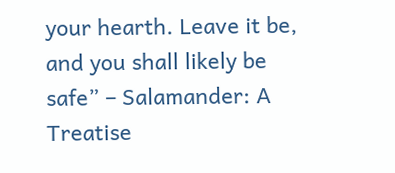your hearth. Leave it be, and you shall likely be safe” – Salamander: A Treatise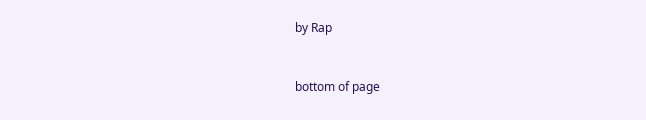by Rap


bottom of page